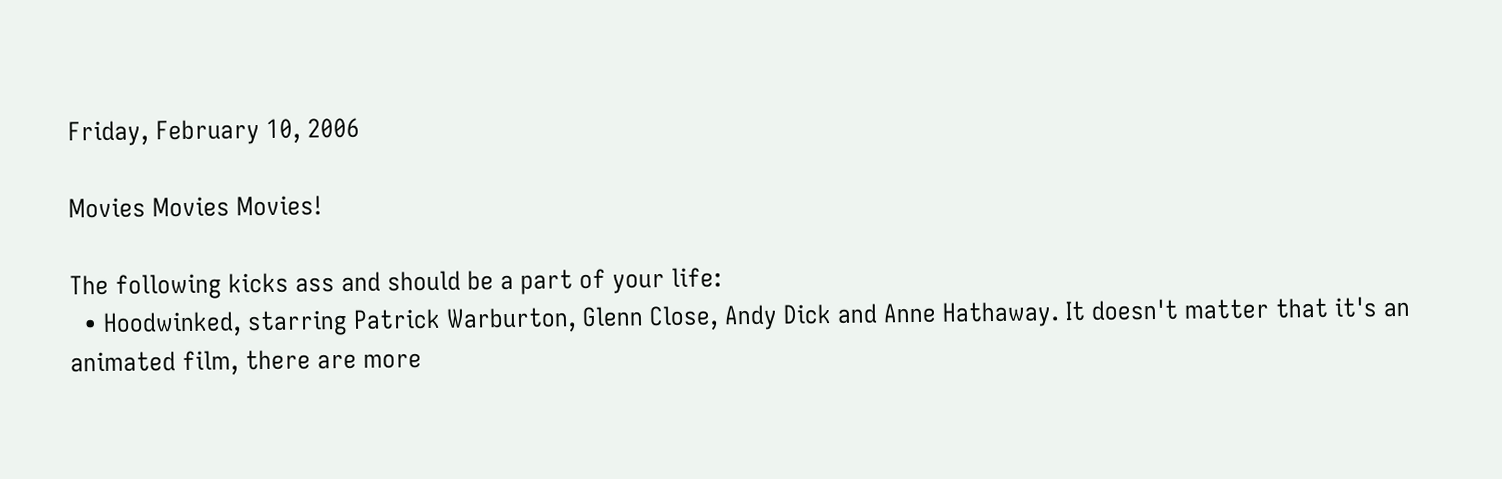Friday, February 10, 2006

Movies Movies Movies!

The following kicks ass and should be a part of your life:
  • Hoodwinked, starring Patrick Warburton, Glenn Close, Andy Dick and Anne Hathaway. It doesn't matter that it's an animated film, there are more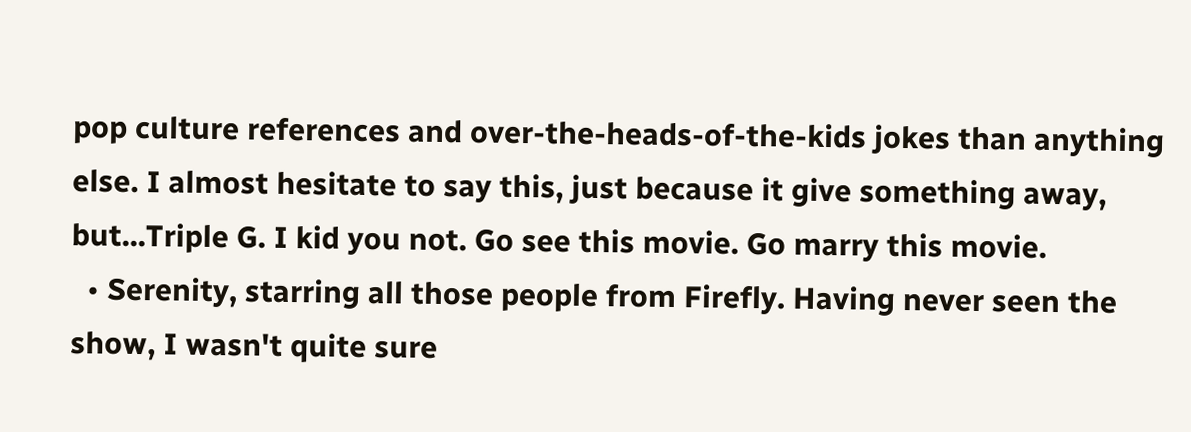pop culture references and over-the-heads-of-the-kids jokes than anything else. I almost hesitate to say this, just because it give something away, but...Triple G. I kid you not. Go see this movie. Go marry this movie.
  • Serenity, starring all those people from Firefly. Having never seen the show, I wasn't quite sure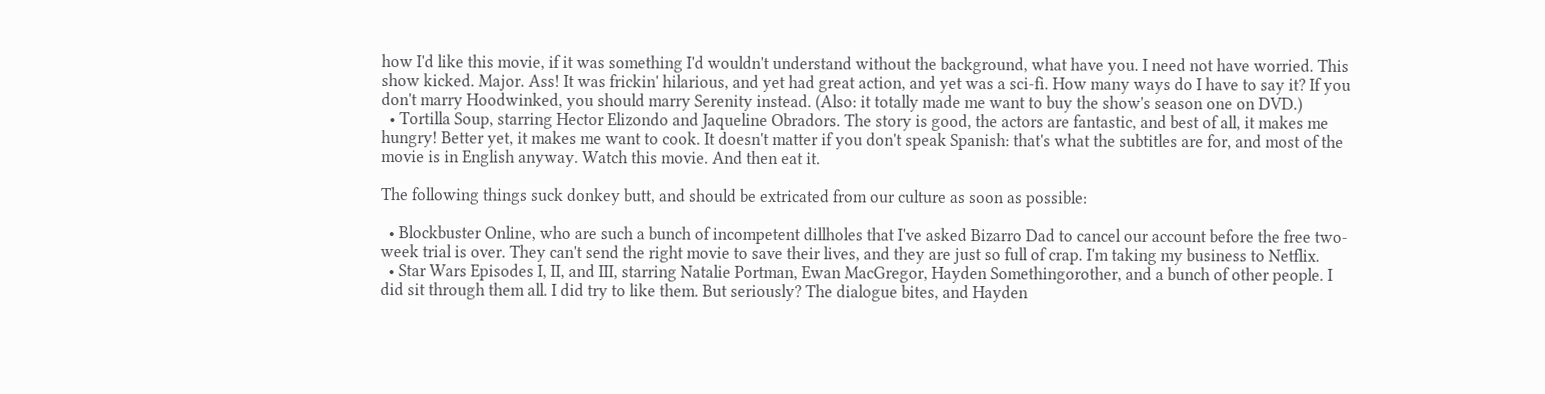how I'd like this movie, if it was something I'd wouldn't understand without the background, what have you. I need not have worried. This show kicked. Major. Ass! It was frickin' hilarious, and yet had great action, and yet was a sci-fi. How many ways do I have to say it? If you don't marry Hoodwinked, you should marry Serenity instead. (Also: it totally made me want to buy the show's season one on DVD.)
  • Tortilla Soup, starring Hector Elizondo and Jaqueline Obradors. The story is good, the actors are fantastic, and best of all, it makes me hungry! Better yet, it makes me want to cook. It doesn't matter if you don't speak Spanish: that's what the subtitles are for, and most of the movie is in English anyway. Watch this movie. And then eat it.

The following things suck donkey butt, and should be extricated from our culture as soon as possible:

  • Blockbuster Online, who are such a bunch of incompetent dillholes that I've asked Bizarro Dad to cancel our account before the free two-week trial is over. They can't send the right movie to save their lives, and they are just so full of crap. I'm taking my business to Netflix.
  • Star Wars Episodes I, II, and III, starring Natalie Portman, Ewan MacGregor, Hayden Somethingorother, and a bunch of other people. I did sit through them all. I did try to like them. But seriously? The dialogue bites, and Hayden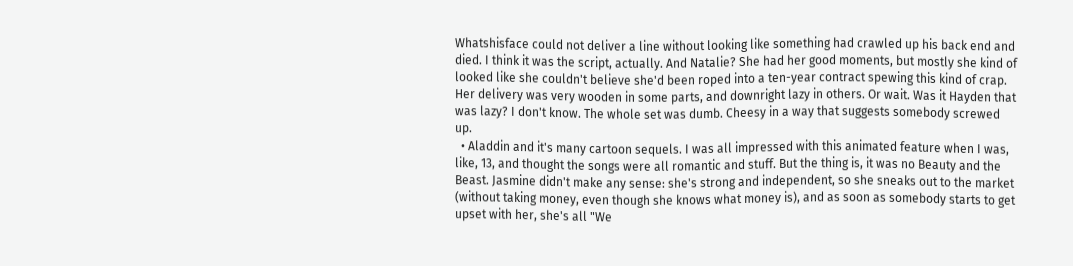Whatshisface could not deliver a line without looking like something had crawled up his back end and died. I think it was the script, actually. And Natalie? She had her good moments, but mostly she kind of looked like she couldn't believe she'd been roped into a ten-year contract spewing this kind of crap. Her delivery was very wooden in some parts, and downright lazy in others. Or wait. Was it Hayden that was lazy? I don't know. The whole set was dumb. Cheesy in a way that suggests somebody screwed up.
  • Aladdin and it's many cartoon sequels. I was all impressed with this animated feature when I was, like, 13, and thought the songs were all romantic and stuff. But the thing is, it was no Beauty and the Beast. Jasmine didn't make any sense: she's strong and independent, so she sneaks out to the market (without taking money, even though she knows what money is), and as soon as somebody starts to get upset with her, she's all "We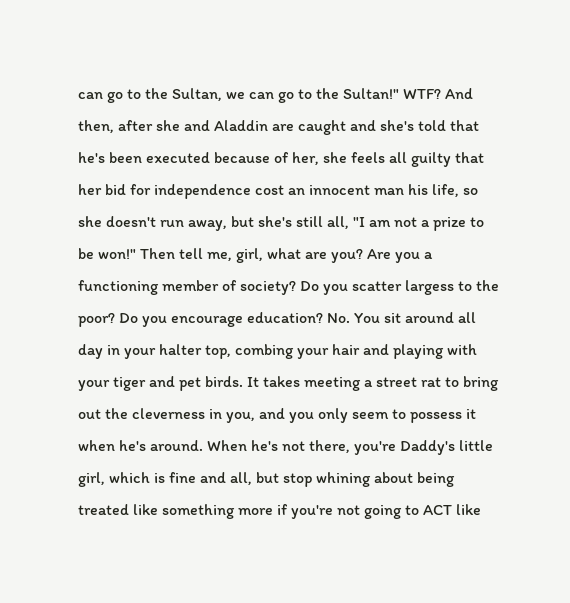can go to the Sultan, we can go to the Sultan!" WTF? And then, after she and Aladdin are caught and she's told that he's been executed because of her, she feels all guilty that her bid for independence cost an innocent man his life, so she doesn't run away, but she's still all, "I am not a prize to be won!" Then tell me, girl, what are you? Are you a functioning member of society? Do you scatter largess to the poor? Do you encourage education? No. You sit around all day in your halter top, combing your hair and playing with your tiger and pet birds. It takes meeting a street rat to bring out the cleverness in you, and you only seem to possess it when he's around. When he's not there, you're Daddy's little girl, which is fine and all, but stop whining about being treated like something more if you're not going to ACT like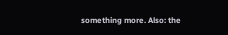something more. Also: the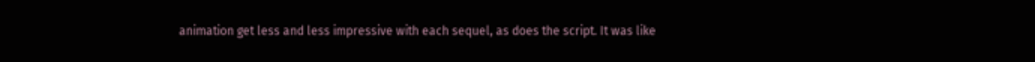animation get less and less impressive with each sequel, as does the script. It was like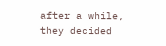after a while, they decided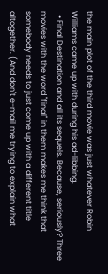the main plot of the third movie was just whatever Robin Williams came up with during his ad-libbing.
  • Final Destination and all its sequels. Because, seriously? Three movies with the word "final" in them makes me think that somebody needs to just come up with a different title altogether. (And don't e-mail me trying to explain what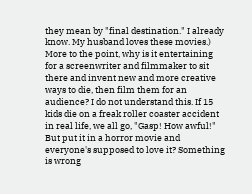they mean by "final destination." I already know. My husband loves these movies.) More to the point, why is it entertaining for a screenwriter and filmmaker to sit there and invent new and more creative ways to die, then film them for an audience? I do not understand this. If 15 kids die on a freak roller coaster accident in real life, we all go, "Gasp! How awful!" But put it in a horror movie and everyone's supposed to love it? Something is wrong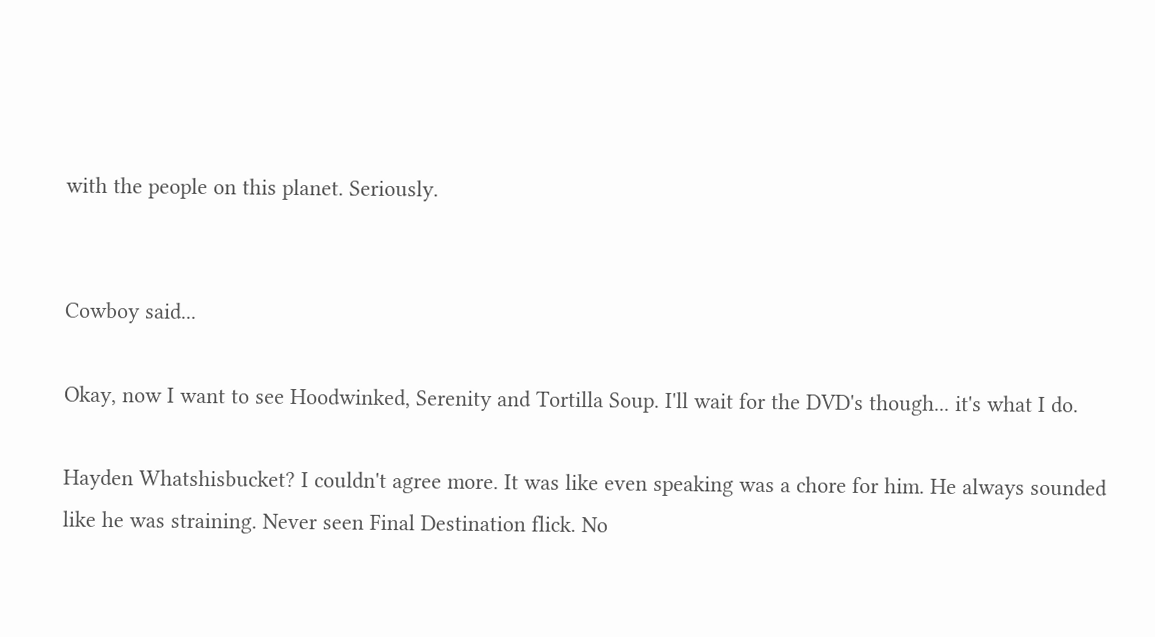with the people on this planet. Seriously.


Cowboy said...

Okay, now I want to see Hoodwinked, Serenity and Tortilla Soup. I'll wait for the DVD's though... it's what I do.

Hayden Whatshisbucket? I couldn't agree more. It was like even speaking was a chore for him. He always sounded like he was straining. Never seen Final Destination flick. No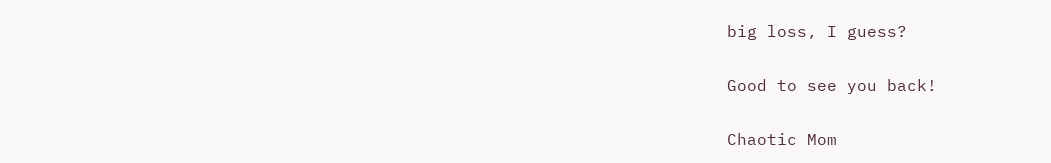big loss, I guess?

Good to see you back!

Chaotic Mom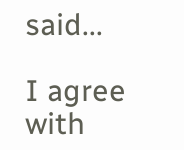said...

I agree with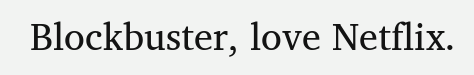Blockbuster, love Netflix.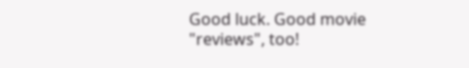Good luck. Good movie "reviews", too!